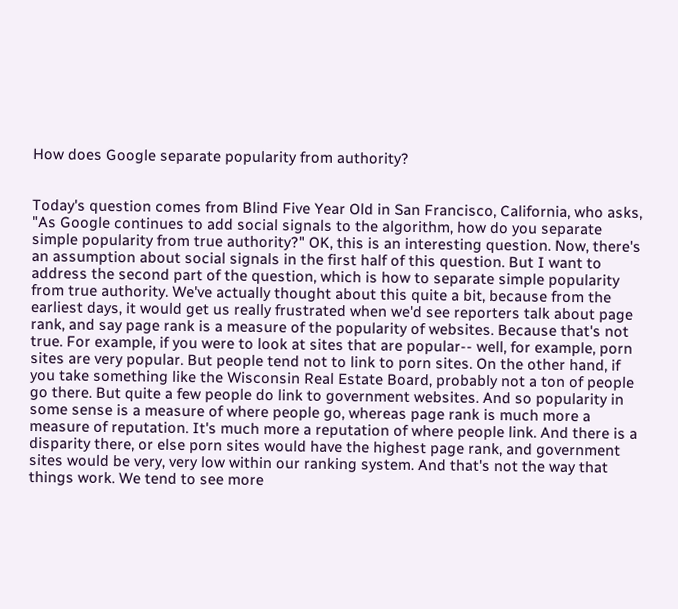How does Google separate popularity from authority?


Today's question comes from Blind Five Year Old in San Francisco, California, who asks, "As Google continues to add social signals to the algorithm, how do you separate simple popularity from true authority?" OK, this is an interesting question. Now, there's an assumption about social signals in the first half of this question. But I want to address the second part of the question, which is how to separate simple popularity from true authority. We've actually thought about this quite a bit, because from the earliest days, it would get us really frustrated when we'd see reporters talk about page rank, and say page rank is a measure of the popularity of websites. Because that's not true. For example, if you were to look at sites that are popular-- well, for example, porn sites are very popular. But people tend not to link to porn sites. On the other hand, if you take something like the Wisconsin Real Estate Board, probably not a ton of people go there. But quite a few people do link to government websites. And so popularity in some sense is a measure of where people go, whereas page rank is much more a measure of reputation. It's much more a reputation of where people link. And there is a disparity there, or else porn sites would have the highest page rank, and government sites would be very, very low within our ranking system. And that's not the way that things work. We tend to see more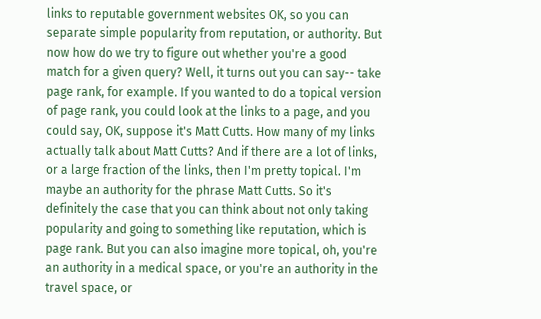links to reputable government websites OK, so you can separate simple popularity from reputation, or authority. But now how do we try to figure out whether you're a good match for a given query? Well, it turns out you can say-- take page rank, for example. If you wanted to do a topical version of page rank, you could look at the links to a page, and you could say, OK, suppose it's Matt Cutts. How many of my links actually talk about Matt Cutts? And if there are a lot of links, or a large fraction of the links, then I'm pretty topical. I'm maybe an authority for the phrase Matt Cutts. So it's definitely the case that you can think about not only taking popularity and going to something like reputation, which is page rank. But you can also imagine more topical, oh, you're an authority in a medical space, or you're an authority in the travel space, or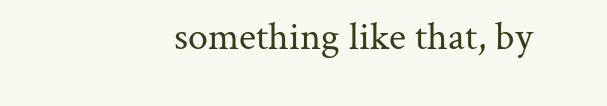something like that, by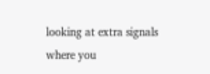looking at extra signals where you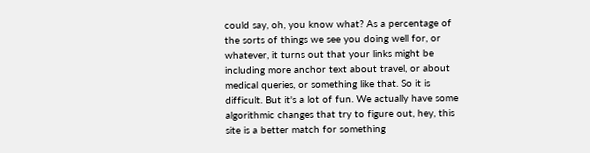could say, oh, you know what? As a percentage of the sorts of things we see you doing well for, or whatever, it turns out that your links might be including more anchor text about travel, or about medical queries, or something like that. So it is difficult. But it's a lot of fun. We actually have some algorithmic changes that try to figure out, hey, this site is a better match for something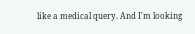like a medical query. And I'm looking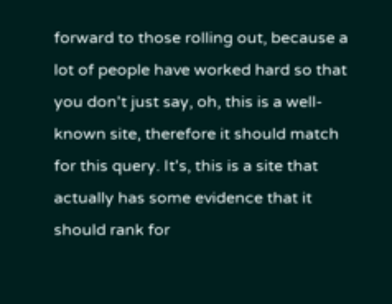forward to those rolling out, because a lot of people have worked hard so that you don't just say, oh, this is a well-known site, therefore it should match for this query. It's, this is a site that actually has some evidence that it should rank for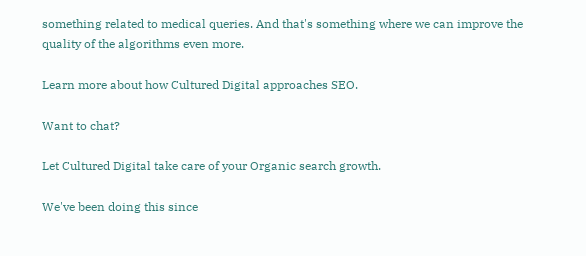something related to medical queries. And that's something where we can improve the quality of the algorithms even more.

Learn more about how Cultured Digital approaches SEO.

Want to chat?

Let Cultured Digital take care of your Organic search growth.

We've been doing this since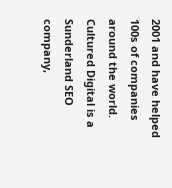2001 and have helped 100s of companies around the world. Cultured Digital is a Sunderland SEO company,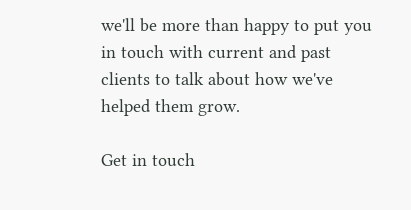we'll be more than happy to put you in touch with current and past clients to talk about how we've helped them grow.

Get in touch